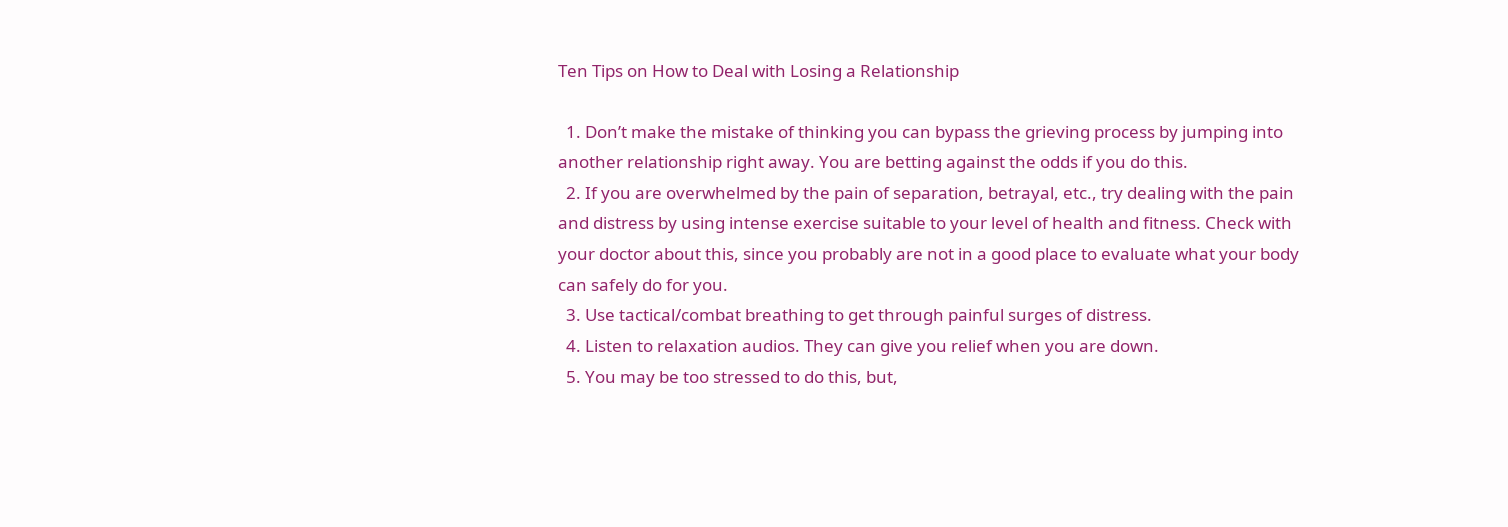Ten Tips on How to Deal with Losing a Relationship

  1. Don’t make the mistake of thinking you can bypass the grieving process by jumping into another relationship right away. You are betting against the odds if you do this.
  2. If you are overwhelmed by the pain of separation, betrayal, etc., try dealing with the pain and distress by using intense exercise suitable to your level of health and fitness. Check with your doctor about this, since you probably are not in a good place to evaluate what your body can safely do for you.
  3. Use tactical/combat breathing to get through painful surges of distress.
  4. Listen to relaxation audios. They can give you relief when you are down.
  5. You may be too stressed to do this, but,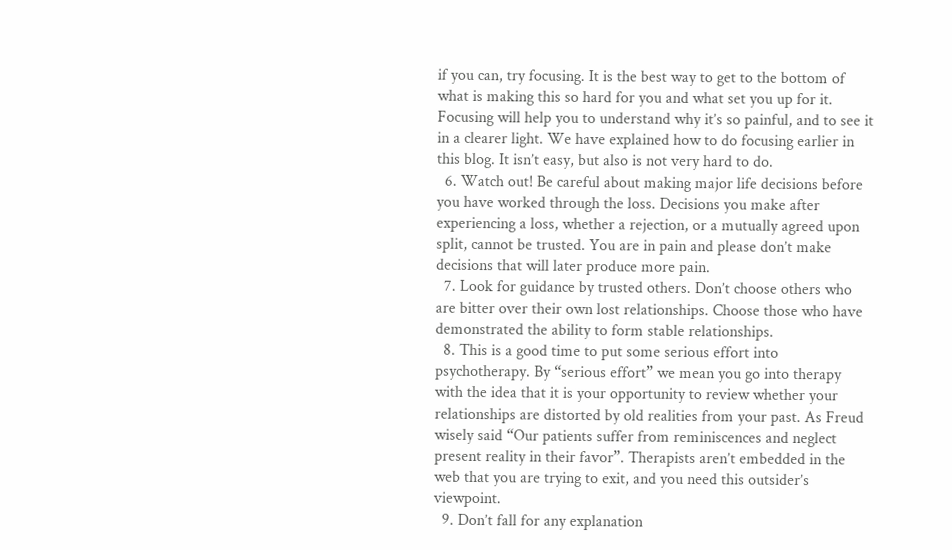if you can, try focusing. It is the best way to get to the bottom of what is making this so hard for you and what set you up for it. Focusing will help you to understand why it’s so painful, and to see it in a clearer light. We have explained how to do focusing earlier in this blog. It isn’t easy, but also is not very hard to do.
  6. Watch out! Be careful about making major life decisions before you have worked through the loss. Decisions you make after experiencing a loss, whether a rejection, or a mutually agreed upon split, cannot be trusted. You are in pain and please don’t make decisions that will later produce more pain.
  7. Look for guidance by trusted others. Don’t choose others who are bitter over their own lost relationships. Choose those who have demonstrated the ability to form stable relationships.
  8. This is a good time to put some serious effort into psychotherapy. By “serious effort” we mean you go into therapy with the idea that it is your opportunity to review whether your relationships are distorted by old realities from your past. As Freud wisely said “Our patients suffer from reminiscences and neglect present reality in their favor”. Therapists aren’t embedded in the web that you are trying to exit, and you need this outsider’s viewpoint.
  9. Don’t fall for any explanation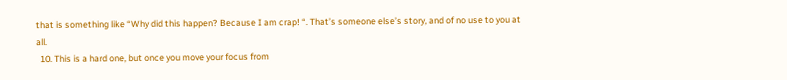that is something like “Why did this happen? Because I am crap! “. That’s someone else’s story, and of no use to you at all.
  10. This is a hard one, but once you move your focus from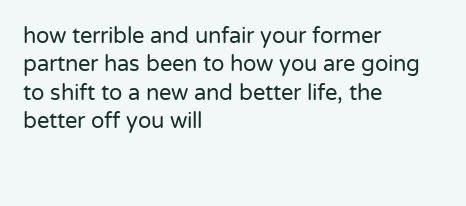how terrible and unfair your former partner has been to how you are going to shift to a new and better life, the better off you will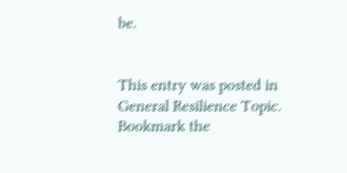be.


This entry was posted in General Resilience Topic. Bookmark the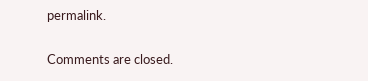permalink.

Comments are closed.